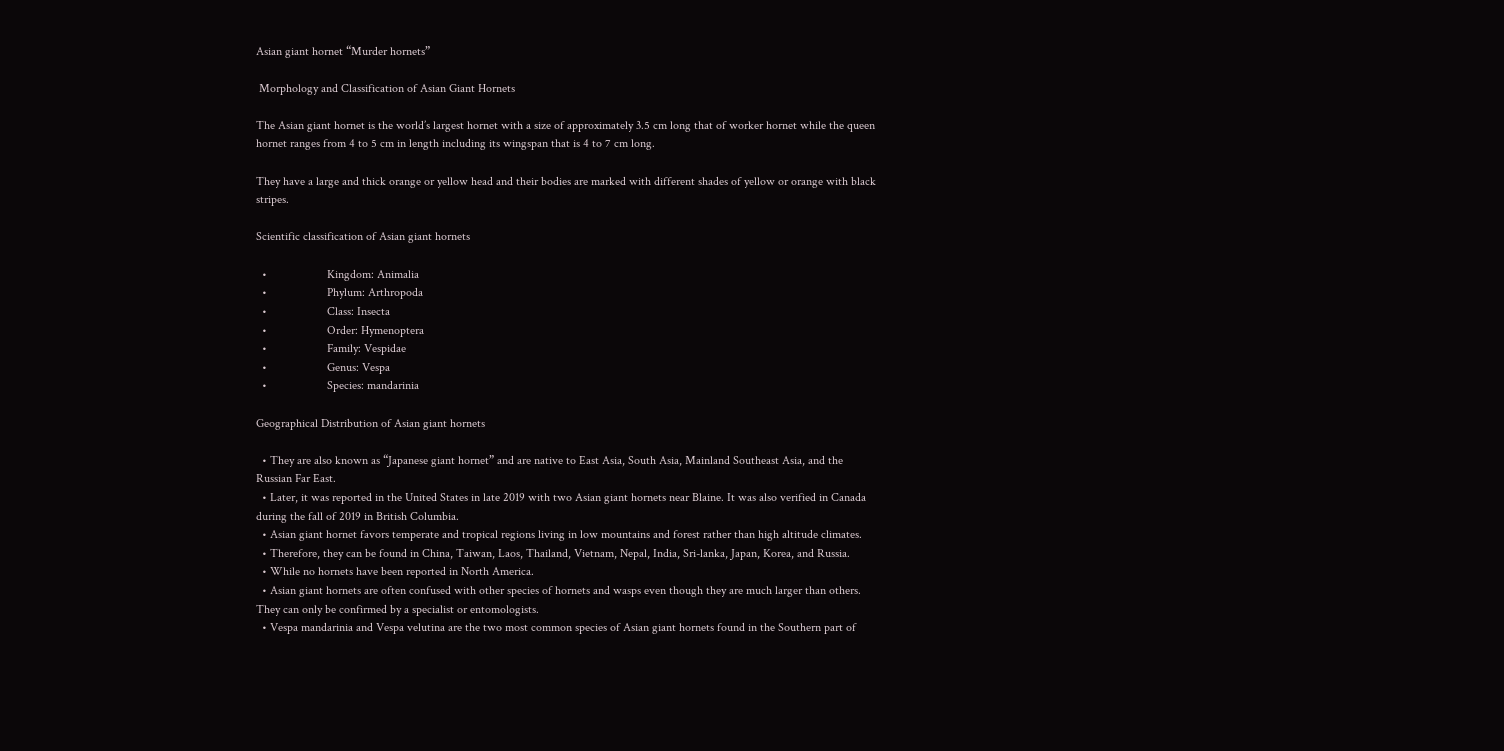Asian giant hornet “Murder hornets”

 Morphology and Classification of Asian Giant Hornets

The Asian giant hornet is the world’s largest hornet with a size of approximately 3.5 cm long that of worker hornet while the queen hornet ranges from 4 to 5 cm in length including its wingspan that is 4 to 7 cm long.

They have a large and thick orange or yellow head and their bodies are marked with different shades of yellow or orange with black stripes.

Scientific classification of Asian giant hornets

  •                    Kingdom: Animalia
  •                    Phylum: Arthropoda
  •                    Class: Insecta
  •                    Order: Hymenoptera
  •                    Family: Vespidae
  •                    Genus: Vespa
  •                    Species: mandarinia

Geographical Distribution of Asian giant hornets

  • They are also known as “Japanese giant hornet” and are native to East Asia, South Asia, Mainland Southeast Asia, and the Russian Far East.
  • Later, it was reported in the United States in late 2019 with two Asian giant hornets near Blaine. It was also verified in Canada during the fall of 2019 in British Columbia.
  • Asian giant hornet favors temperate and tropical regions living in low mountains and forest rather than high altitude climates.
  • Therefore, they can be found in China, Taiwan, Laos, Thailand, Vietnam, Nepal, India, Sri-lanka, Japan, Korea, and Russia.
  • While no hornets have been reported in North America.
  • Asian giant hornets are often confused with other species of hornets and wasps even though they are much larger than others. They can only be confirmed by a specialist or entomologists.
  • Vespa mandarinia and Vespa velutina are the two most common species of Asian giant hornets found in the Southern part of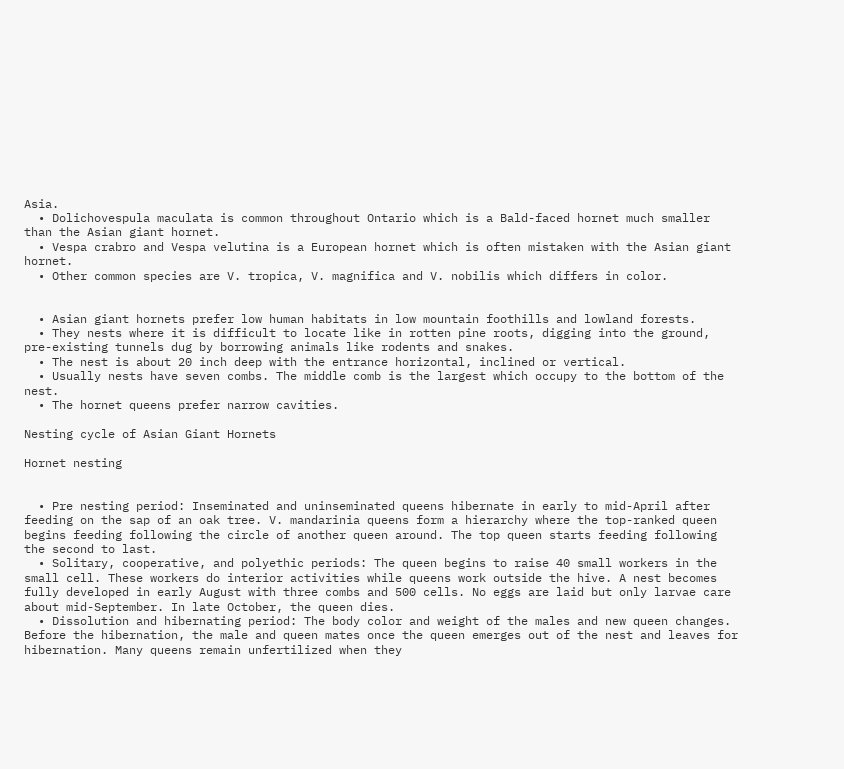Asia.
  • Dolichovespula maculata is common throughout Ontario which is a Bald-faced hornet much smaller than the Asian giant hornet.
  • Vespa crabro and Vespa velutina is a European hornet which is often mistaken with the Asian giant hornet.
  • Other common species are V. tropica, V. magnifica and V. nobilis which differs in color.


  • Asian giant hornets prefer low human habitats in low mountain foothills and lowland forests.
  • They nests where it is difficult to locate like in rotten pine roots, digging into the ground, pre-existing tunnels dug by borrowing animals like rodents and snakes.
  • The nest is about 20 inch deep with the entrance horizontal, inclined or vertical.
  • Usually nests have seven combs. The middle comb is the largest which occupy to the bottom of the nest.
  • The hornet queens prefer narrow cavities.

Nesting cycle of Asian Giant Hornets

Hornet nesting


  • Pre nesting period: Inseminated and uninseminated queens hibernate in early to mid-April after feeding on the sap of an oak tree. V. mandarinia queens form a hierarchy where the top-ranked queen begins feeding following the circle of another queen around. The top queen starts feeding following the second to last.
  • Solitary, cooperative, and polyethic periods: The queen begins to raise 40 small workers in the small cell. These workers do interior activities while queens work outside the hive. A nest becomes fully developed in early August with three combs and 500 cells. No eggs are laid but only larvae care about mid-September. In late October, the queen dies.
  • Dissolution and hibernating period: The body color and weight of the males and new queen changes. Before the hibernation, the male and queen mates once the queen emerges out of the nest and leaves for hibernation. Many queens remain unfertilized when they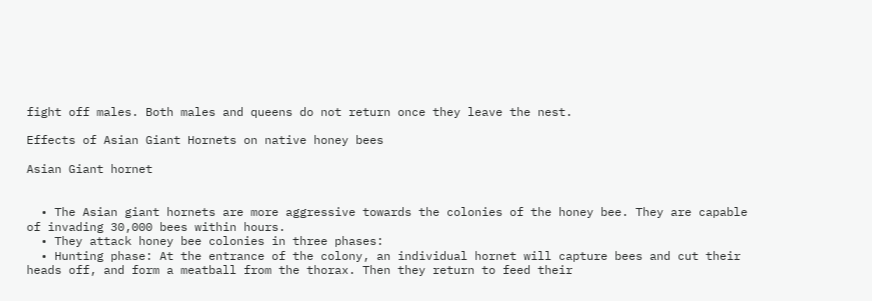fight off males. Both males and queens do not return once they leave the nest.

Effects of Asian Giant Hornets on native honey bees

Asian Giant hornet


  • The Asian giant hornets are more aggressive towards the colonies of the honey bee. They are capable of invading 30,000 bees within hours.
  • They attack honey bee colonies in three phases:
  • Hunting phase: At the entrance of the colony, an individual hornet will capture bees and cut their heads off, and form a meatball from the thorax. Then they return to feed their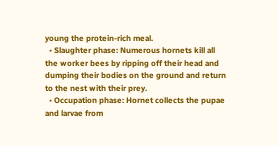young the protein-rich meal.
  • Slaughter phase: Numerous hornets kill all the worker bees by ripping off their head and dumping their bodies on the ground and return to the nest with their prey.
  • Occupation phase: Hornet collects the pupae and larvae from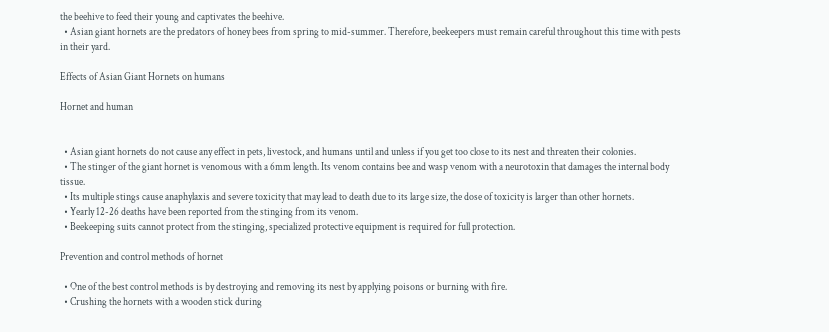the beehive to feed their young and captivates the beehive.
  • Asian giant hornets are the predators of honey bees from spring to mid-summer. Therefore, beekeepers must remain careful throughout this time with pests in their yard.

Effects of Asian Giant Hornets on humans

Hornet and human


  • Asian giant hornets do not cause any effect in pets, livestock, and humans until and unless if you get too close to its nest and threaten their colonies.
  • The stinger of the giant hornet is venomous with a 6mm length. Its venom contains bee and wasp venom with a neurotoxin that damages the internal body tissue.
  • Its multiple stings cause anaphylaxis and severe toxicity that may lead to death due to its large size, the dose of toxicity is larger than other hornets.
  • Yearly 12-26 deaths have been reported from the stinging from its venom.
  • Beekeeping suits cannot protect from the stinging, specialized protective equipment is required for full protection.

Prevention and control methods of hornet

  • One of the best control methods is by destroying and removing its nest by applying poisons or burning with fire.
  • Crushing the hornets with a wooden stick during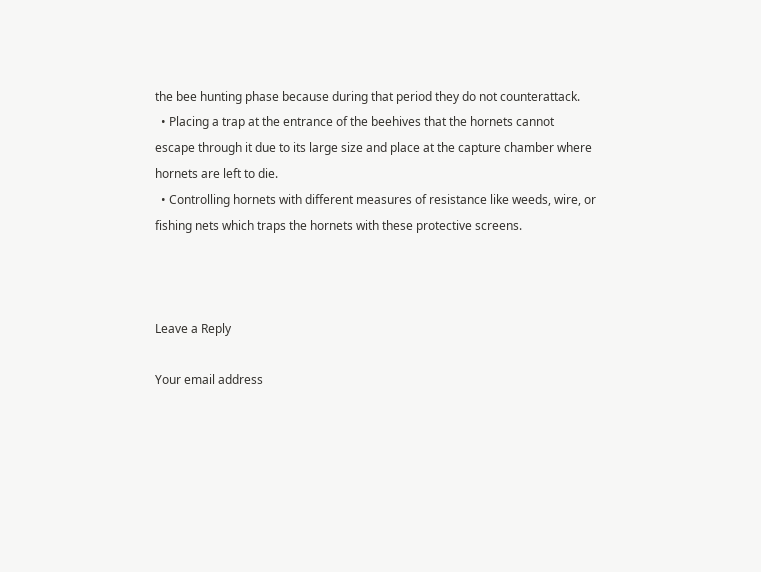the bee hunting phase because during that period they do not counterattack.
  • Placing a trap at the entrance of the beehives that the hornets cannot escape through it due to its large size and place at the capture chamber where hornets are left to die.
  • Controlling hornets with different measures of resistance like weeds, wire, or fishing nets which traps the hornets with these protective screens.



Leave a Reply

Your email address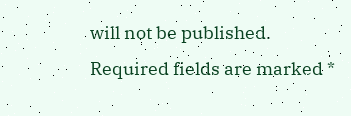will not be published. Required fields are marked *